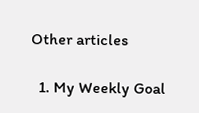Other articles

  1. My Weekly Goal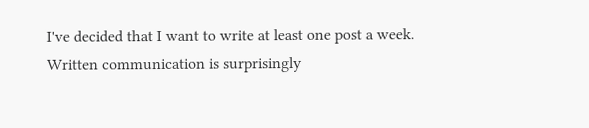I've decided that I want to write at least one post a week. Written communication is surprisingly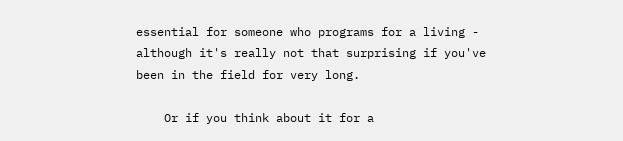essential for someone who programs for a living - although it's really not that surprising if you've been in the field for very long.

    Or if you think about it for a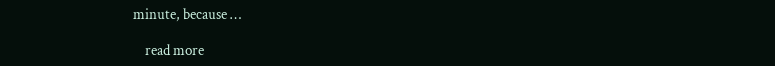minute, because …

    read more